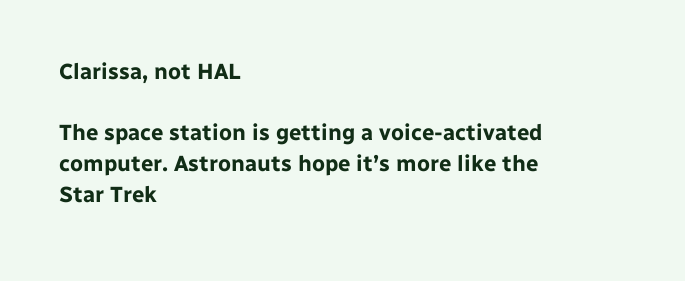Clarissa, not HAL

The space station is getting a voice-activated computer. Astronauts hope it’s more like the Star Trek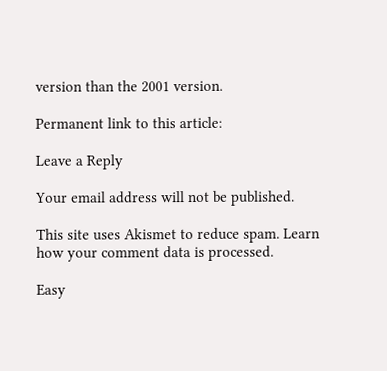version than the 2001 version.

Permanent link to this article:

Leave a Reply

Your email address will not be published.

This site uses Akismet to reduce spam. Learn how your comment data is processed.

Easy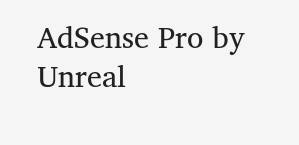AdSense Pro by Unreal